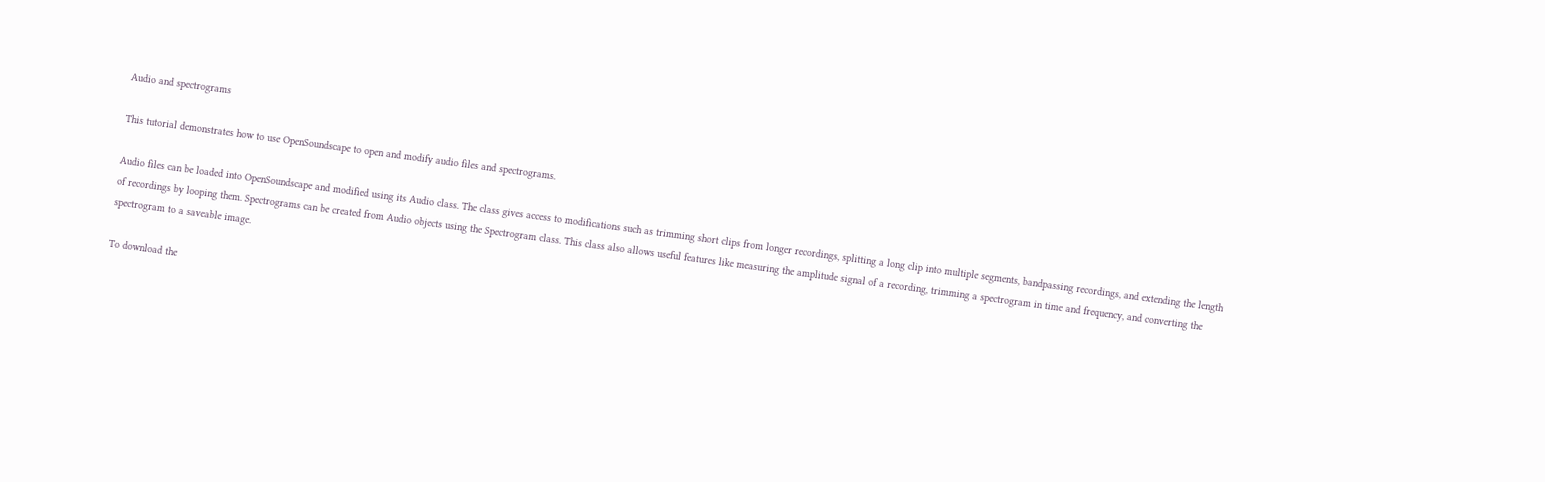Audio and spectrograms

This tutorial demonstrates how to use OpenSoundscape to open and modify audio files and spectrograms.

Audio files can be loaded into OpenSoundscape and modified using its Audio class. The class gives access to modifications such as trimming short clips from longer recordings, splitting a long clip into multiple segments, bandpassing recordings, and extending the length of recordings by looping them. Spectrograms can be created from Audio objects using the Spectrogram class. This class also allows useful features like measuring the amplitude signal of a recording, trimming a spectrogram in time and frequency, and converting the spectrogram to a saveable image.

To download the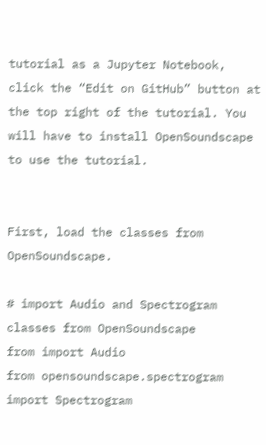tutorial as a Jupyter Notebook, click the “Edit on GitHub” button at the top right of the tutorial. You will have to install OpenSoundscape to use the tutorial.


First, load the classes from OpenSoundscape.

# import Audio and Spectrogram classes from OpenSoundscape
from import Audio
from opensoundscape.spectrogram import Spectrogram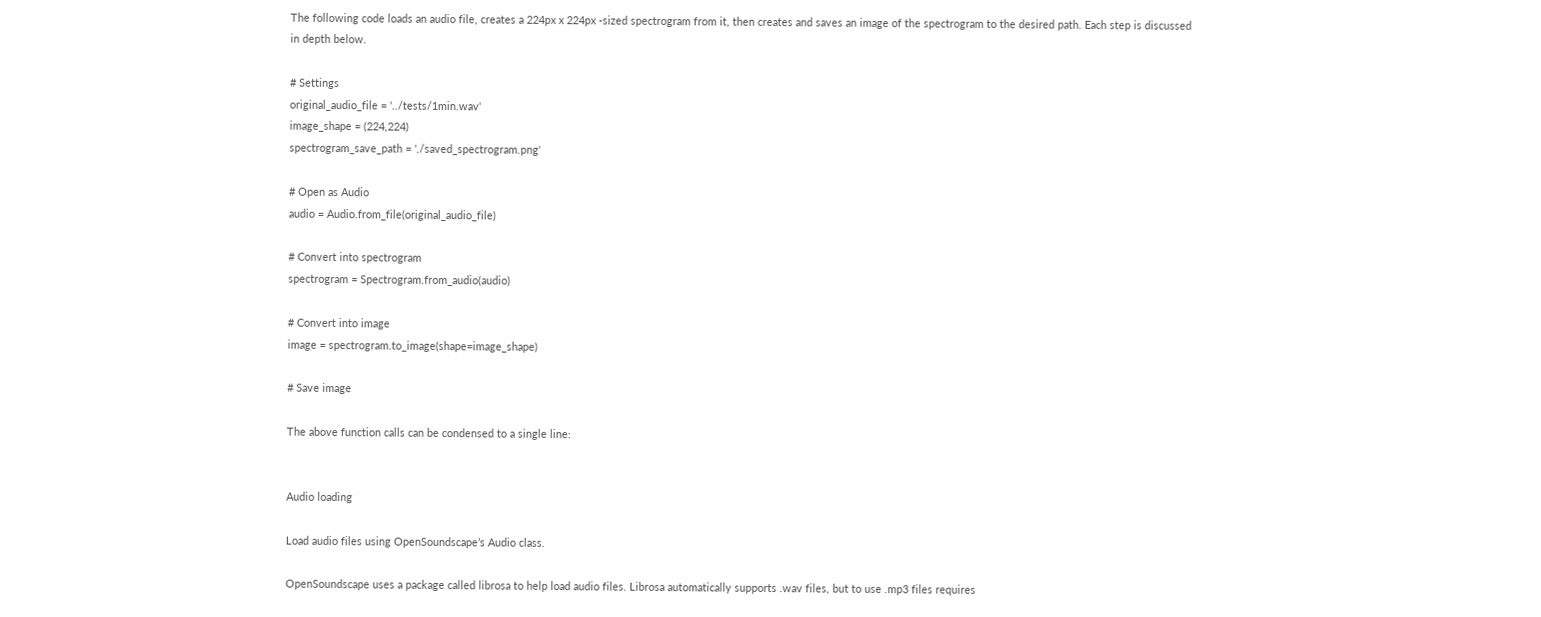The following code loads an audio file, creates a 224px x 224px -sized spectrogram from it, then creates and saves an image of the spectrogram to the desired path. Each step is discussed in depth below.

# Settings
original_audio_file = '../tests/1min.wav'
image_shape = (224,224)
spectrogram_save_path = './saved_spectrogram.png'

# Open as Audio
audio = Audio.from_file(original_audio_file)

# Convert into spectrogram
spectrogram = Spectrogram.from_audio(audio)

# Convert into image
image = spectrogram.to_image(shape=image_shape)

# Save image

The above function calls can be condensed to a single line:


Audio loading

Load audio files using OpenSoundscape’s Audio class.

OpenSoundscape uses a package called librosa to help load audio files. Librosa automatically supports .wav files, but to use .mp3 files requires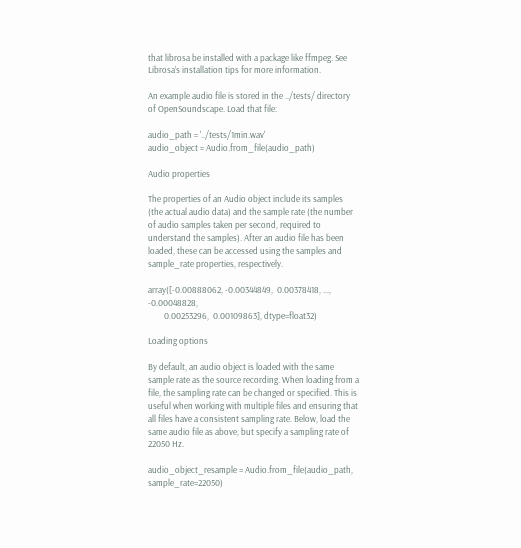that librosa be installed with a package like ffmpeg. See Librosa’s installation tips for more information.

An example audio file is stored in the ../tests/ directory of OpenSoundscape. Load that file:

audio_path = '../tests/1min.wav'
audio_object = Audio.from_file(audio_path)

Audio properties

The properties of an Audio object include its samples (the actual audio data) and the sample rate (the number of audio samples taken per second, required to understand the samples). After an audio file has been loaded, these can be accessed using the samples and sample_rate properties, respectively.

array([-0.00888062, -0.00344849,  0.00378418, ..., -0.00048828,
        0.00253296,  0.00109863], dtype=float32)

Loading options

By default, an audio object is loaded with the same sample rate as the source recording. When loading from a file, the sampling rate can be changed or specified. This is useful when working with multiple files and ensuring that all files have a consistent sampling rate. Below, load the same audio file as above, but specify a sampling rate of 22050 Hz.

audio_object_resample = Audio.from_file(audio_path, sample_rate=22050)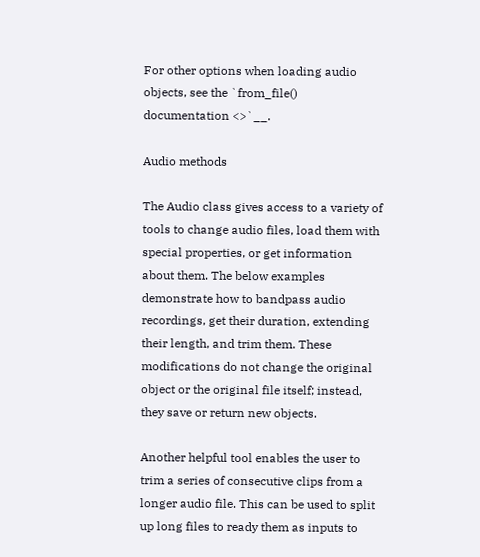For other options when loading audio objects, see the `from_file() documentation <>`__.

Audio methods

The Audio class gives access to a variety of tools to change audio files, load them with special properties, or get information about them. The below examples demonstrate how to bandpass audio recordings, get their duration, extending their length, and trim them. These modifications do not change the original object or the original file itself; instead, they save or return new objects.

Another helpful tool enables the user to trim a series of consecutive clips from a longer audio file. This can be used to split up long files to ready them as inputs to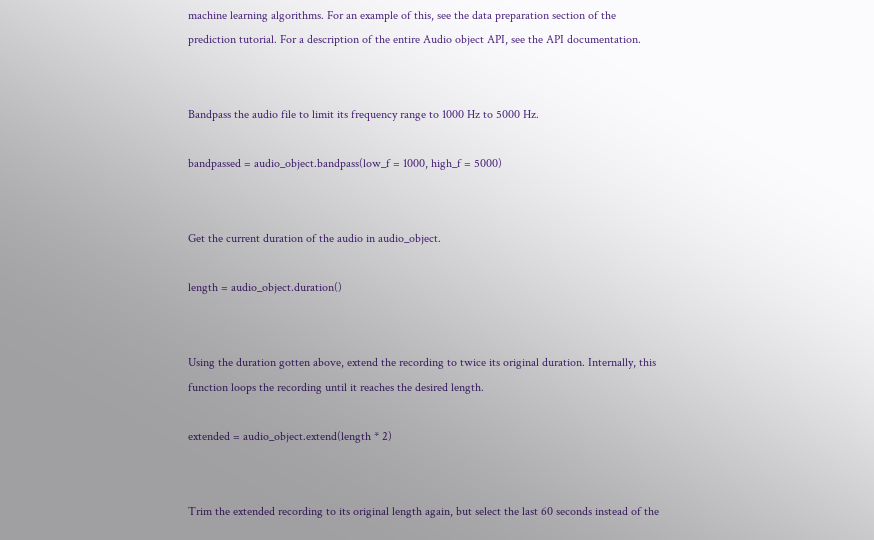machine learning algorithms. For an example of this, see the data preparation section of the prediction tutorial. For a description of the entire Audio object API, see the API documentation.


Bandpass the audio file to limit its frequency range to 1000 Hz to 5000 Hz.

bandpassed = audio_object.bandpass(low_f = 1000, high_f = 5000)


Get the current duration of the audio in audio_object.

length = audio_object.duration()


Using the duration gotten above, extend the recording to twice its original duration. Internally, this function loops the recording until it reaches the desired length.

extended = audio_object.extend(length * 2)


Trim the extended recording to its original length again, but select the last 60 seconds instead of the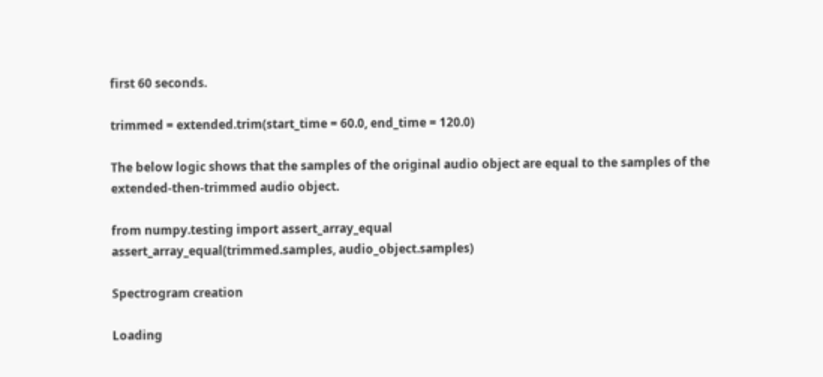first 60 seconds.

trimmed = extended.trim(start_time = 60.0, end_time = 120.0)

The below logic shows that the samples of the original audio object are equal to the samples of the extended-then-trimmed audio object.

from numpy.testing import assert_array_equal
assert_array_equal(trimmed.samples, audio_object.samples)

Spectrogram creation

Loading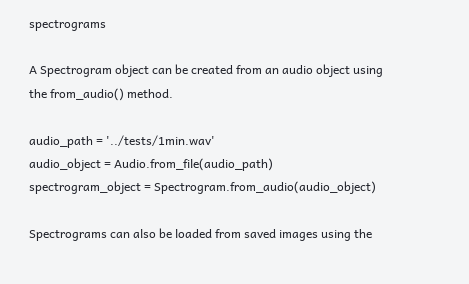spectrograms

A Spectrogram object can be created from an audio object using the from_audio() method.

audio_path = '../tests/1min.wav'
audio_object = Audio.from_file(audio_path)
spectrogram_object = Spectrogram.from_audio(audio_object)

Spectrograms can also be loaded from saved images using the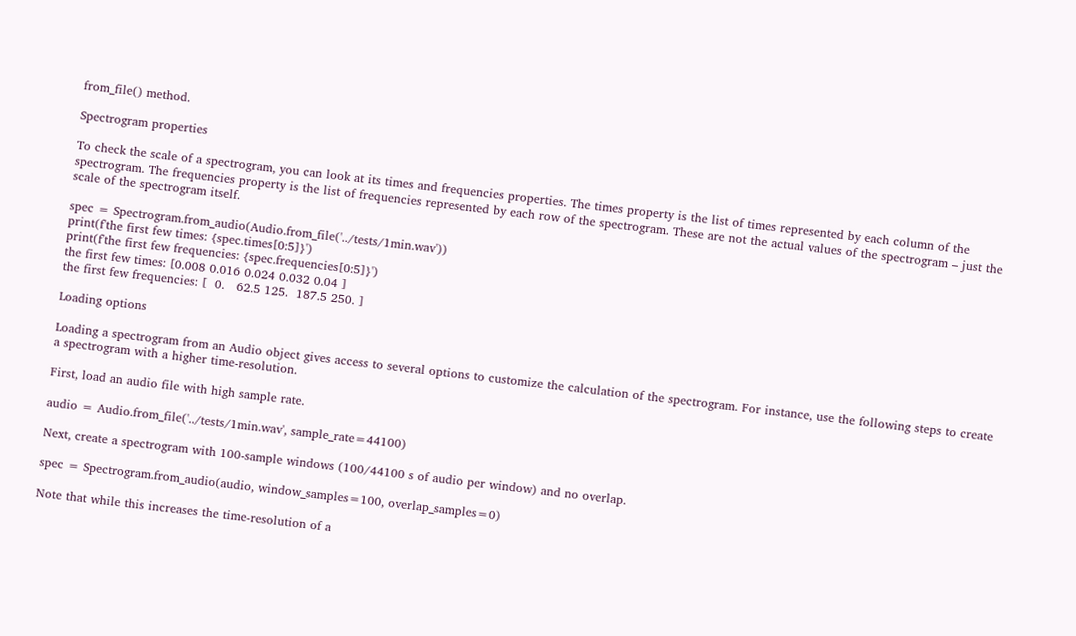from_file() method.

Spectrogram properties

To check the scale of a spectrogram, you can look at its times and frequencies properties. The times property is the list of times represented by each column of the spectrogram. The frequencies property is the list of frequencies represented by each row of the spectrogram. These are not the actual values of the spectrogram – just the scale of the spectrogram itself.

spec = Spectrogram.from_audio(Audio.from_file('../tests/1min.wav'))
print(f'the first few times: {spec.times[0:5]}')
print(f'the first few frequencies: {spec.frequencies[0:5]}')
the first few times: [0.008 0.016 0.024 0.032 0.04 ]
the first few frequencies: [  0.   62.5 125.  187.5 250. ]

Loading options

Loading a spectrogram from an Audio object gives access to several options to customize the calculation of the spectrogram. For instance, use the following steps to create a spectrogram with a higher time-resolution.

First, load an audio file with high sample rate.

audio = Audio.from_file('../tests/1min.wav', sample_rate=44100)

Next, create a spectrogram with 100-sample windows (100/44100 s of audio per window) and no overlap.

spec = Spectrogram.from_audio(audio, window_samples=100, overlap_samples=0)

Note that while this increases the time-resolution of a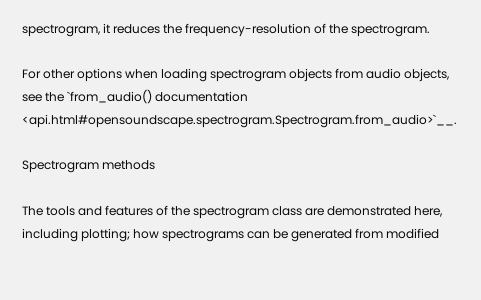spectrogram, it reduces the frequency-resolution of the spectrogram.

For other options when loading spectrogram objects from audio objects, see the `from_audio() documentation <api.html#opensoundscape.spectrogram.Spectrogram.from_audio>`__.

Spectrogram methods

The tools and features of the spectrogram class are demonstrated here, including plotting; how spectrograms can be generated from modified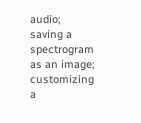audio; saving a spectrogram as an image; customizing a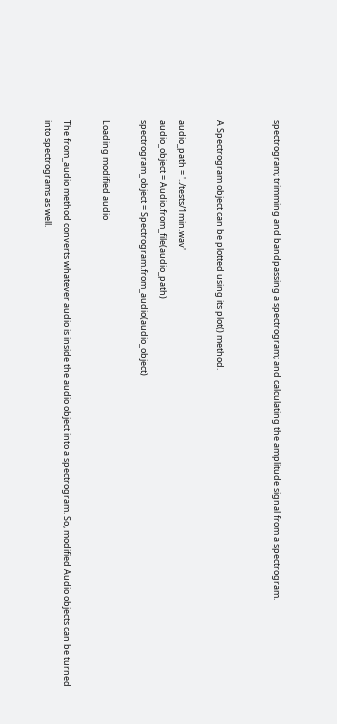spectrogram; trimming and bandpassing a spectrogram; and calculating the amplitude signal from a spectrogram.


A Spectrogram object can be plotted using its plot() method.

audio_path = '../tests/1min.wav'
audio_object = Audio.from_file(audio_path)
spectrogram_object = Spectrogram.from_audio(audio_object)

Loading modified audio

The from_audio method converts whatever audio is inside the audio object into a spectrogram. So, modified Audio objects can be turned into spectrograms as well.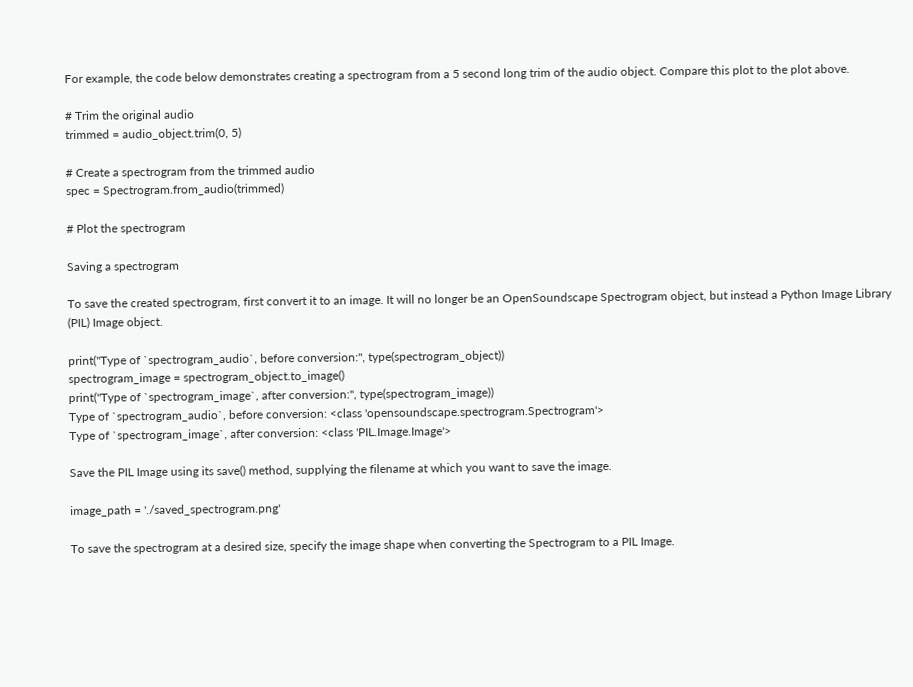For example, the code below demonstrates creating a spectrogram from a 5 second long trim of the audio object. Compare this plot to the plot above.

# Trim the original audio
trimmed = audio_object.trim(0, 5)

# Create a spectrogram from the trimmed audio
spec = Spectrogram.from_audio(trimmed)

# Plot the spectrogram

Saving a spectrogram

To save the created spectrogram, first convert it to an image. It will no longer be an OpenSoundscape Spectrogram object, but instead a Python Image Library (PIL) Image object.

print("Type of `spectrogram_audio`, before conversion:", type(spectrogram_object))
spectrogram_image = spectrogram_object.to_image()
print("Type of `spectrogram_image`, after conversion:", type(spectrogram_image))
Type of `spectrogram_audio`, before conversion: <class 'opensoundscape.spectrogram.Spectrogram'>
Type of `spectrogram_image`, after conversion: <class 'PIL.Image.Image'>

Save the PIL Image using its save() method, supplying the filename at which you want to save the image.

image_path = './saved_spectrogram.png'

To save the spectrogram at a desired size, specify the image shape when converting the Spectrogram to a PIL Image.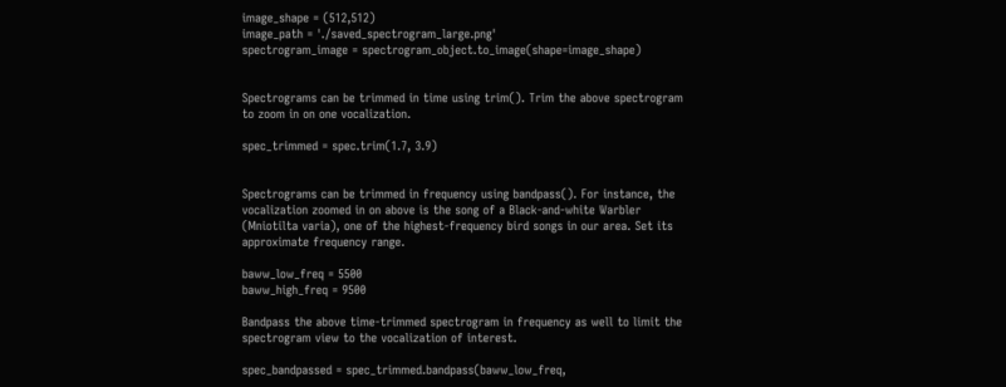image_shape = (512,512)
image_path = './saved_spectrogram_large.png'
spectrogram_image = spectrogram_object.to_image(shape=image_shape)


Spectrograms can be trimmed in time using trim(). Trim the above spectrogram to zoom in on one vocalization.

spec_trimmed = spec.trim(1.7, 3.9)


Spectrograms can be trimmed in frequency using bandpass(). For instance, the vocalization zoomed in on above is the song of a Black-and-white Warbler (Mniotilta varia), one of the highest-frequency bird songs in our area. Set its approximate frequency range.

baww_low_freq = 5500
baww_high_freq = 9500

Bandpass the above time-trimmed spectrogram in frequency as well to limit the spectrogram view to the vocalization of interest.

spec_bandpassed = spec_trimmed.bandpass(baww_low_freq,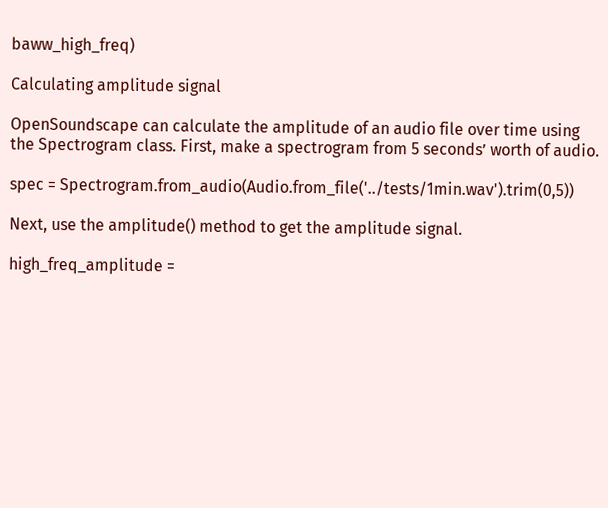baww_high_freq)

Calculating amplitude signal

OpenSoundscape can calculate the amplitude of an audio file over time using the Spectrogram class. First, make a spectrogram from 5 seconds’ worth of audio.

spec = Spectrogram.from_audio(Audio.from_file('../tests/1min.wav').trim(0,5))

Next, use the amplitude() method to get the amplitude signal.

high_freq_amplitude =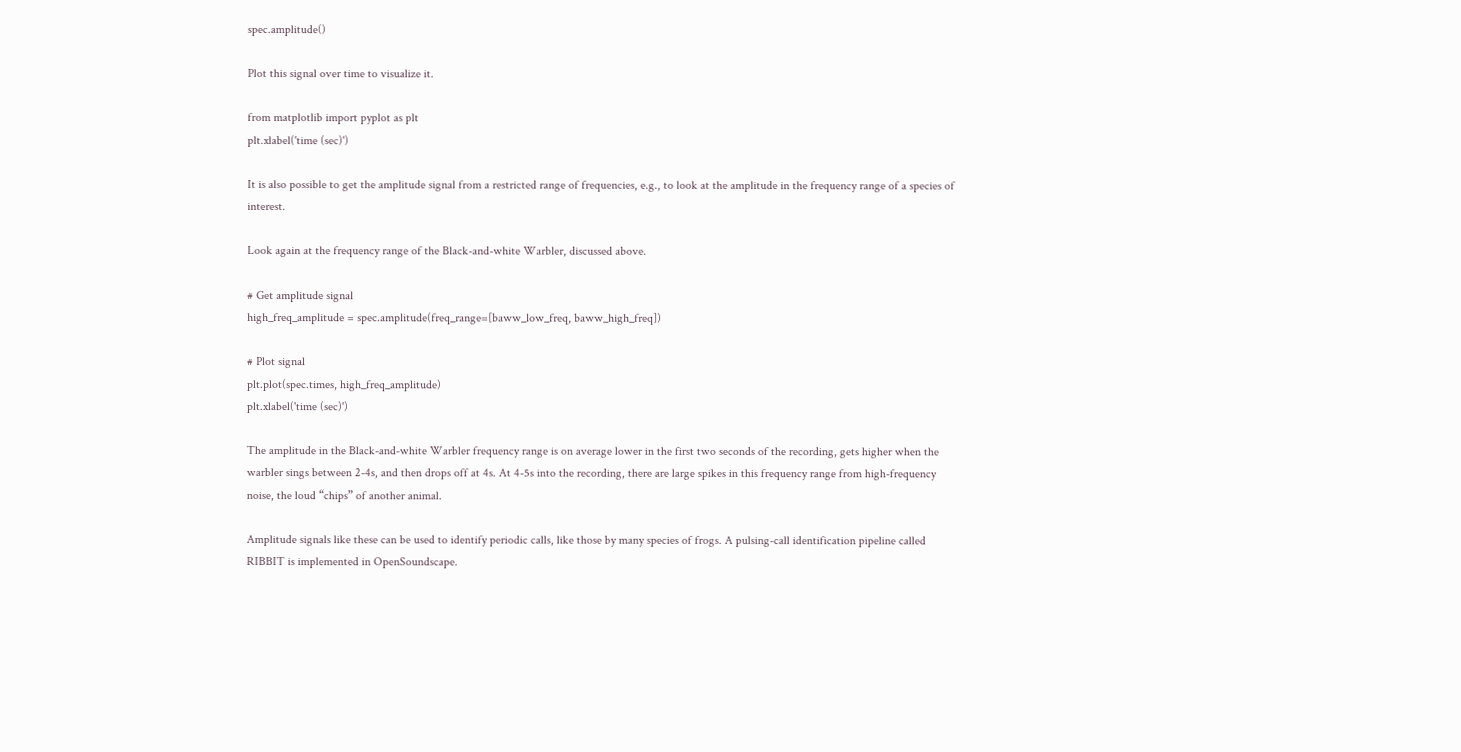spec.amplitude()

Plot this signal over time to visualize it.

from matplotlib import pyplot as plt
plt.xlabel('time (sec)')

It is also possible to get the amplitude signal from a restricted range of frequencies, e.g., to look at the amplitude in the frequency range of a species of interest.

Look again at the frequency range of the Black-and-white Warbler, discussed above.

# Get amplitude signal
high_freq_amplitude = spec.amplitude(freq_range=[baww_low_freq, baww_high_freq])

# Plot signal
plt.plot(spec.times, high_freq_amplitude)
plt.xlabel('time (sec)')

The amplitude in the Black-and-white Warbler frequency range is on average lower in the first two seconds of the recording, gets higher when the warbler sings between 2-4s, and then drops off at 4s. At 4-5s into the recording, there are large spikes in this frequency range from high-frequency noise, the loud “chips” of another animal.

Amplitude signals like these can be used to identify periodic calls, like those by many species of frogs. A pulsing-call identification pipeline called RIBBIT is implemented in OpenSoundscape.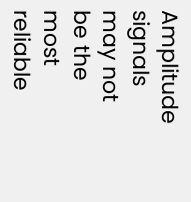Amplitude signals may not be the most reliable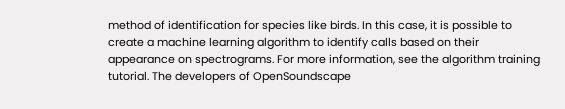method of identification for species like birds. In this case, it is possible to create a machine learning algorithm to identify calls based on their appearance on spectrograms. For more information, see the algorithm training tutorial. The developers of OpenSoundscape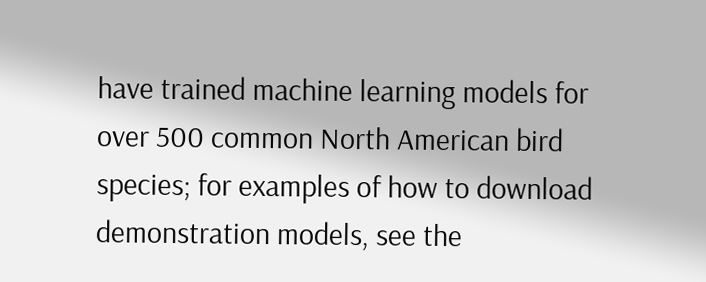have trained machine learning models for over 500 common North American bird species; for examples of how to download demonstration models, see the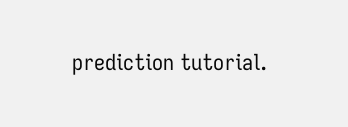prediction tutorial.